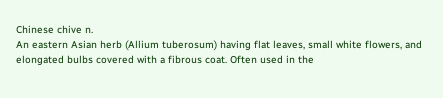Chinese chive n.
An eastern Asian herb (Allium tuberosum) having flat leaves, small white flowers, and elongated bulbs covered with a fibrous coat. Often used in the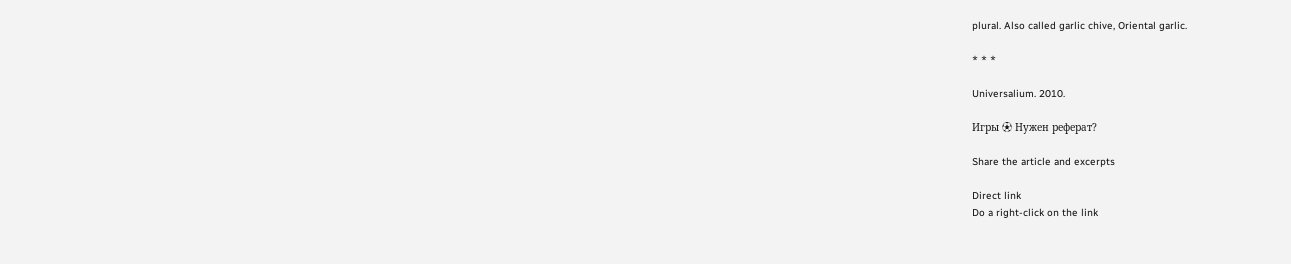plural. Also called garlic chive, Oriental garlic.

* * *

Universalium. 2010.

Игры ⚽ Нужен реферат?

Share the article and excerpts

Direct link
Do a right-click on the link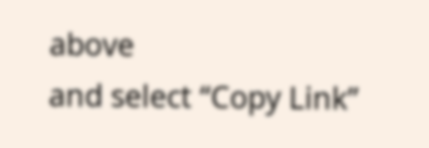above
and select “Copy Link”